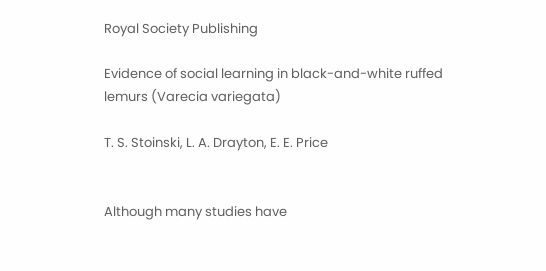Royal Society Publishing

Evidence of social learning in black-and-white ruffed lemurs (Varecia variegata)

T. S. Stoinski, L. A. Drayton, E. E. Price


Although many studies have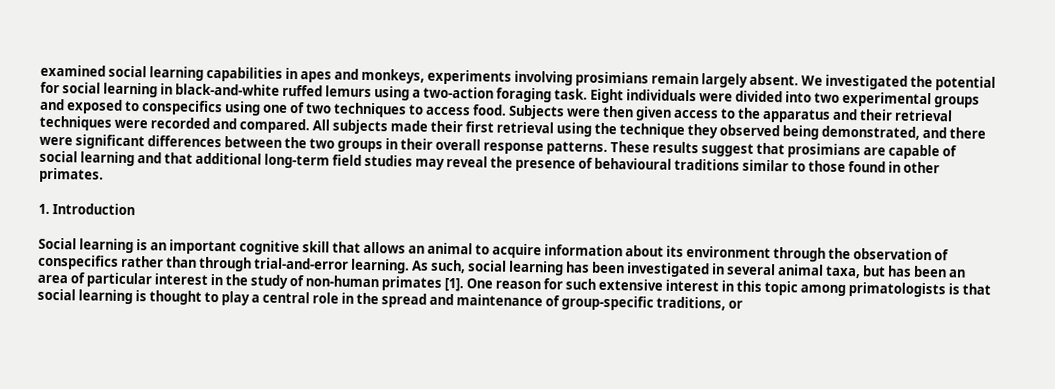examined social learning capabilities in apes and monkeys, experiments involving prosimians remain largely absent. We investigated the potential for social learning in black-and-white ruffed lemurs using a two-action foraging task. Eight individuals were divided into two experimental groups and exposed to conspecifics using one of two techniques to access food. Subjects were then given access to the apparatus and their retrieval techniques were recorded and compared. All subjects made their first retrieval using the technique they observed being demonstrated, and there were significant differences between the two groups in their overall response patterns. These results suggest that prosimians are capable of social learning and that additional long-term field studies may reveal the presence of behavioural traditions similar to those found in other primates.

1. Introduction

Social learning is an important cognitive skill that allows an animal to acquire information about its environment through the observation of conspecifics rather than through trial-and-error learning. As such, social learning has been investigated in several animal taxa, but has been an area of particular interest in the study of non-human primates [1]. One reason for such extensive interest in this topic among primatologists is that social learning is thought to play a central role in the spread and maintenance of group-specific traditions, or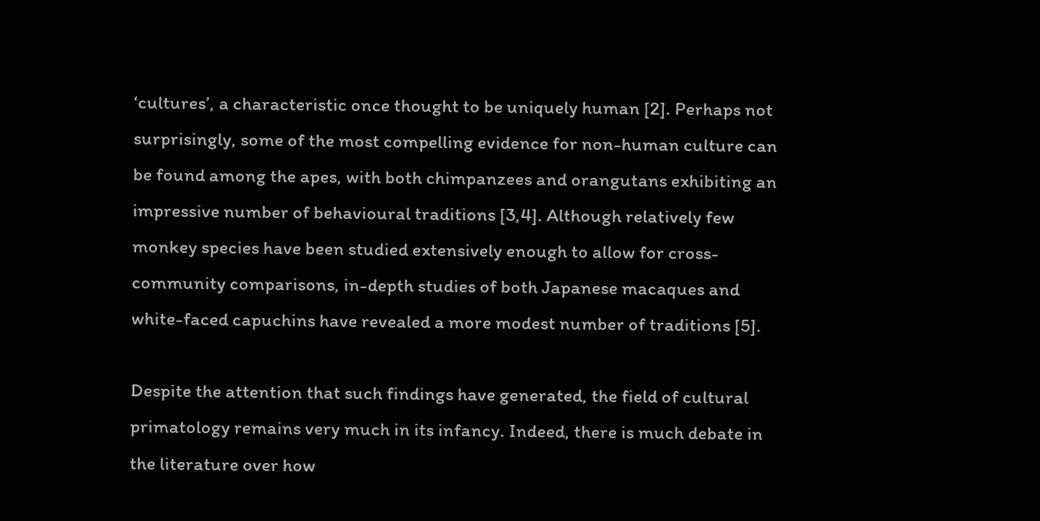‘cultures’, a characteristic once thought to be uniquely human [2]. Perhaps not surprisingly, some of the most compelling evidence for non-human culture can be found among the apes, with both chimpanzees and orangutans exhibiting an impressive number of behavioural traditions [3,4]. Although relatively few monkey species have been studied extensively enough to allow for cross-community comparisons, in-depth studies of both Japanese macaques and white-faced capuchins have revealed a more modest number of traditions [5].

Despite the attention that such findings have generated, the field of cultural primatology remains very much in its infancy. Indeed, there is much debate in the literature over how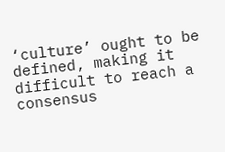‘culture’ ought to be defined, making it difficult to reach a consensus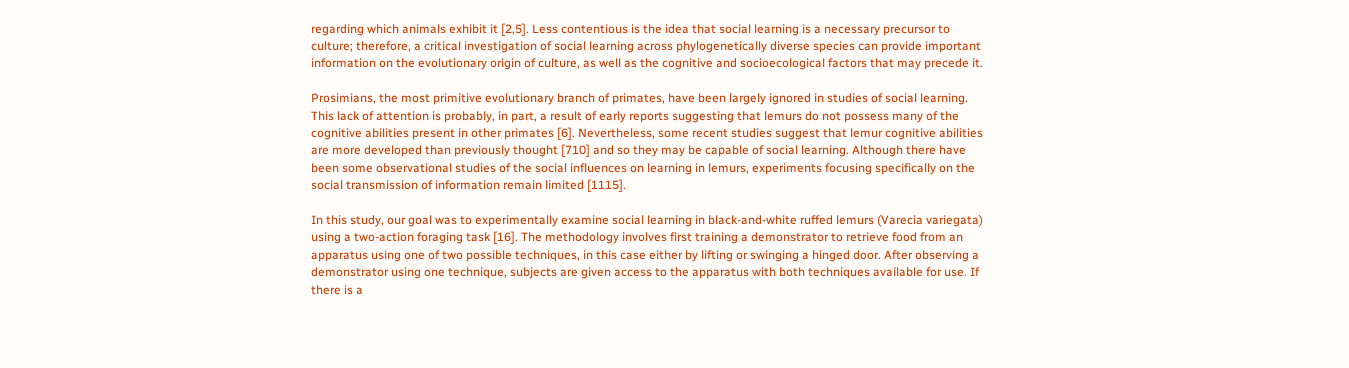regarding which animals exhibit it [2,5]. Less contentious is the idea that social learning is a necessary precursor to culture; therefore, a critical investigation of social learning across phylogenetically diverse species can provide important information on the evolutionary origin of culture, as well as the cognitive and socioecological factors that may precede it.

Prosimians, the most primitive evolutionary branch of primates, have been largely ignored in studies of social learning. This lack of attention is probably, in part, a result of early reports suggesting that lemurs do not possess many of the cognitive abilities present in other primates [6]. Nevertheless, some recent studies suggest that lemur cognitive abilities are more developed than previously thought [710] and so they may be capable of social learning. Although there have been some observational studies of the social influences on learning in lemurs, experiments focusing specifically on the social transmission of information remain limited [1115].

In this study, our goal was to experimentally examine social learning in black-and-white ruffed lemurs (Varecia variegata) using a two-action foraging task [16]. The methodology involves first training a demonstrator to retrieve food from an apparatus using one of two possible techniques, in this case either by lifting or swinging a hinged door. After observing a demonstrator using one technique, subjects are given access to the apparatus with both techniques available for use. If there is a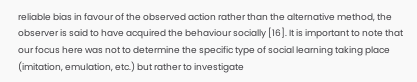reliable bias in favour of the observed action rather than the alternative method, the observer is said to have acquired the behaviour socially [16]. It is important to note that our focus here was not to determine the specific type of social learning taking place (imitation, emulation, etc.) but rather to investigate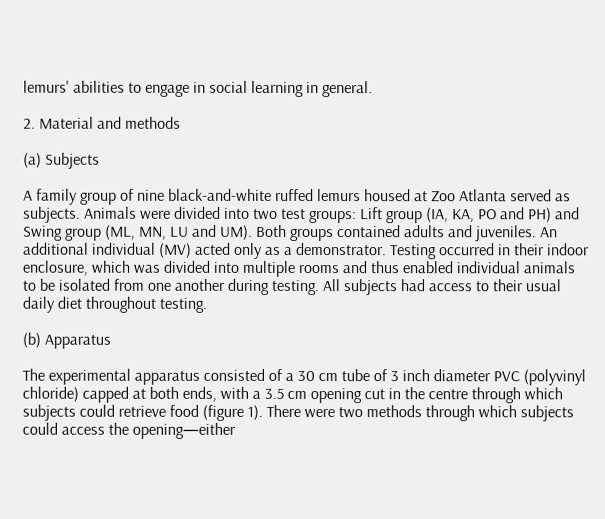lemurs' abilities to engage in social learning in general.

2. Material and methods

(a) Subjects

A family group of nine black-and-white ruffed lemurs housed at Zoo Atlanta served as subjects. Animals were divided into two test groups: Lift group (IA, KA, PO and PH) and Swing group (ML, MN, LU and UM). Both groups contained adults and juveniles. An additional individual (MV) acted only as a demonstrator. Testing occurred in their indoor enclosure, which was divided into multiple rooms and thus enabled individual animals to be isolated from one another during testing. All subjects had access to their usual daily diet throughout testing.

(b) Apparatus

The experimental apparatus consisted of a 30 cm tube of 3 inch diameter PVC (polyvinyl chloride) capped at both ends, with a 3.5 cm opening cut in the centre through which subjects could retrieve food (figure 1). There were two methods through which subjects could access the opening—either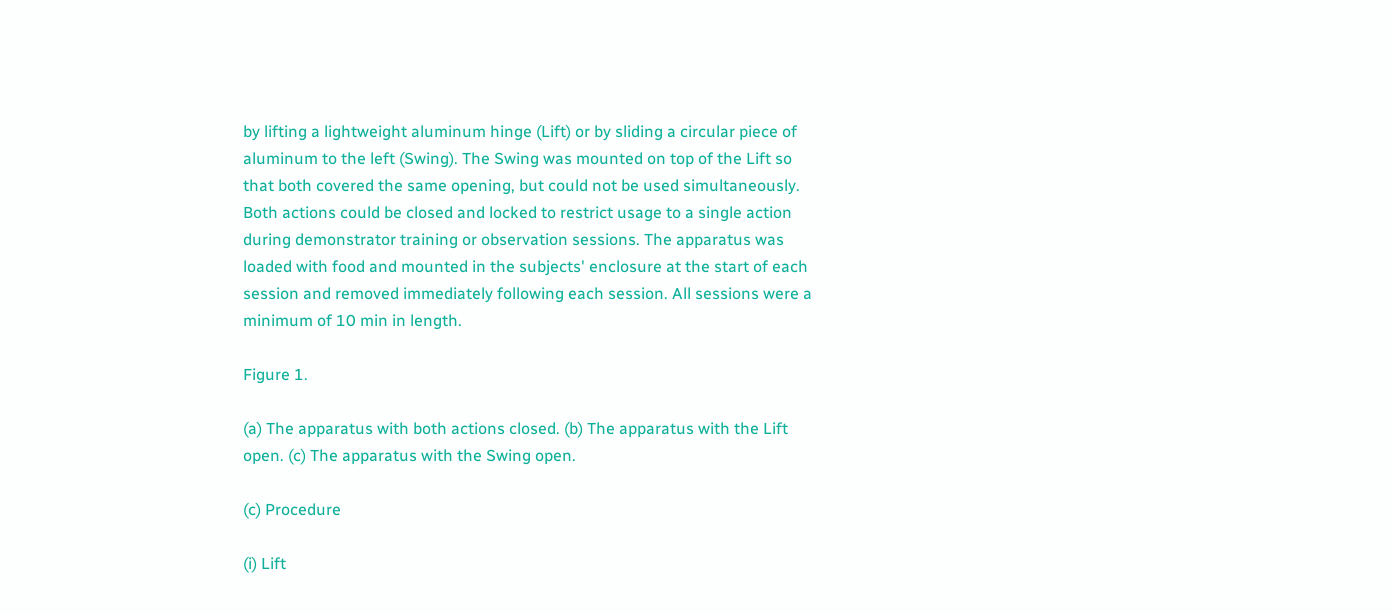by lifting a lightweight aluminum hinge (Lift) or by sliding a circular piece of aluminum to the left (Swing). The Swing was mounted on top of the Lift so that both covered the same opening, but could not be used simultaneously. Both actions could be closed and locked to restrict usage to a single action during demonstrator training or observation sessions. The apparatus was loaded with food and mounted in the subjects' enclosure at the start of each session and removed immediately following each session. All sessions were a minimum of 10 min in length.

Figure 1.

(a) The apparatus with both actions closed. (b) The apparatus with the Lift open. (c) The apparatus with the Swing open.

(c) Procedure

(i) Lift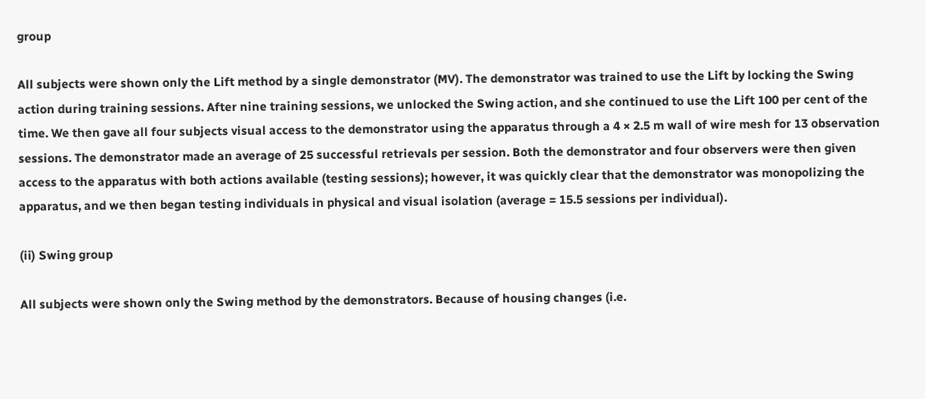group

All subjects were shown only the Lift method by a single demonstrator (MV). The demonstrator was trained to use the Lift by locking the Swing action during training sessions. After nine training sessions, we unlocked the Swing action, and she continued to use the Lift 100 per cent of the time. We then gave all four subjects visual access to the demonstrator using the apparatus through a 4 × 2.5 m wall of wire mesh for 13 observation sessions. The demonstrator made an average of 25 successful retrievals per session. Both the demonstrator and four observers were then given access to the apparatus with both actions available (testing sessions); however, it was quickly clear that the demonstrator was monopolizing the apparatus, and we then began testing individuals in physical and visual isolation (average = 15.5 sessions per individual).

(ii) Swing group

All subjects were shown only the Swing method by the demonstrators. Because of housing changes (i.e.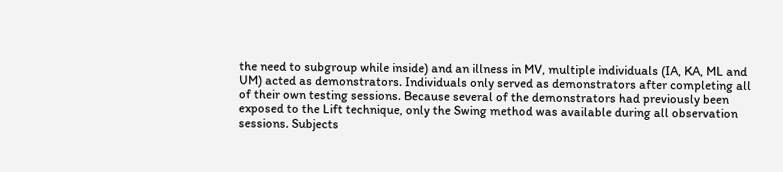the need to subgroup while inside) and an illness in MV, multiple individuals (IA, KA, ML and UM) acted as demonstrators. Individuals only served as demonstrators after completing all of their own testing sessions. Because several of the demonstrators had previously been exposed to the Lift technique, only the Swing method was available during all observation sessions. Subjects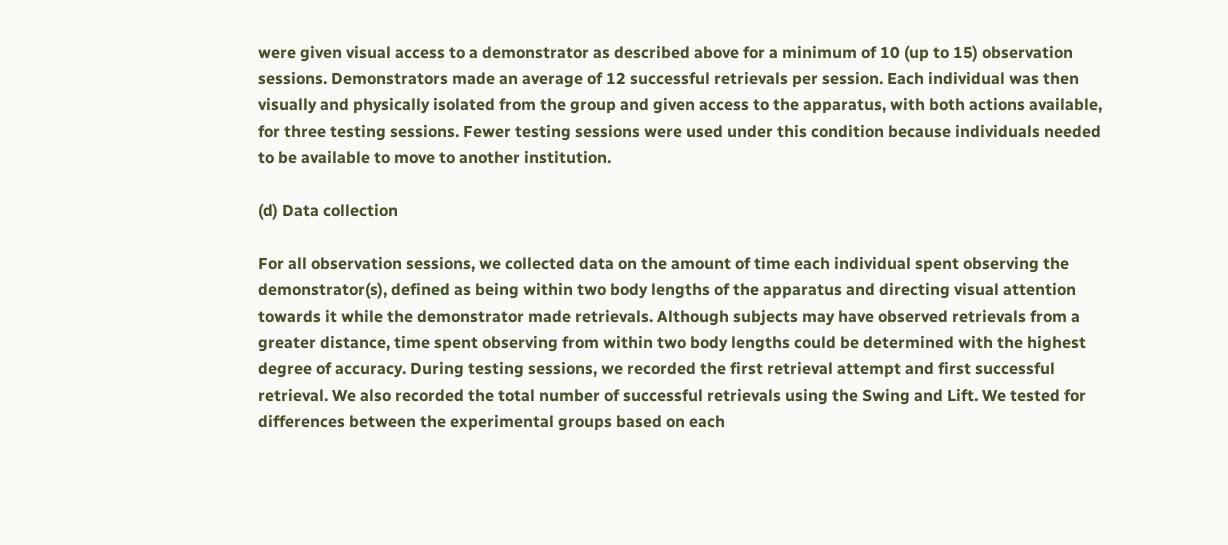were given visual access to a demonstrator as described above for a minimum of 10 (up to 15) observation sessions. Demonstrators made an average of 12 successful retrievals per session. Each individual was then visually and physically isolated from the group and given access to the apparatus, with both actions available, for three testing sessions. Fewer testing sessions were used under this condition because individuals needed to be available to move to another institution.

(d) Data collection

For all observation sessions, we collected data on the amount of time each individual spent observing the demonstrator(s), defined as being within two body lengths of the apparatus and directing visual attention towards it while the demonstrator made retrievals. Although subjects may have observed retrievals from a greater distance, time spent observing from within two body lengths could be determined with the highest degree of accuracy. During testing sessions, we recorded the first retrieval attempt and first successful retrieval. We also recorded the total number of successful retrievals using the Swing and Lift. We tested for differences between the experimental groups based on each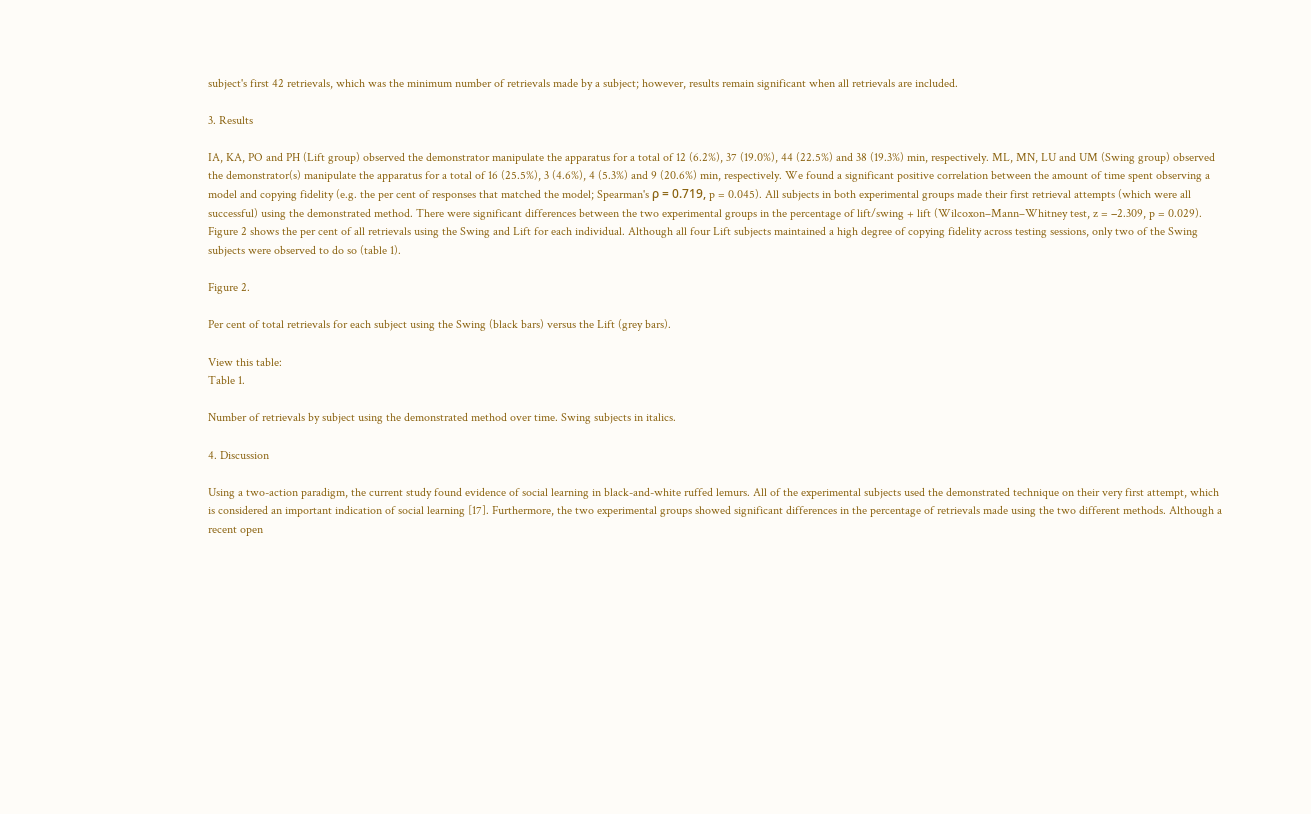subject's first 42 retrievals, which was the minimum number of retrievals made by a subject; however, results remain significant when all retrievals are included.

3. Results

IA, KA, PO and PH (Lift group) observed the demonstrator manipulate the apparatus for a total of 12 (6.2%), 37 (19.0%), 44 (22.5%) and 38 (19.3%) min, respectively. ML, MN, LU and UM (Swing group) observed the demonstrator(s) manipulate the apparatus for a total of 16 (25.5%), 3 (4.6%), 4 (5.3%) and 9 (20.6%) min, respectively. We found a significant positive correlation between the amount of time spent observing a model and copying fidelity (e.g. the per cent of responses that matched the model; Spearman's ρ = 0.719, p = 0.045). All subjects in both experimental groups made their first retrieval attempts (which were all successful) using the demonstrated method. There were significant differences between the two experimental groups in the percentage of lift/swing + lift (Wilcoxon–Mann–Whitney test, z = −2.309, p = 0.029). Figure 2 shows the per cent of all retrievals using the Swing and Lift for each individual. Although all four Lift subjects maintained a high degree of copying fidelity across testing sessions, only two of the Swing subjects were observed to do so (table 1).

Figure 2.

Per cent of total retrievals for each subject using the Swing (black bars) versus the Lift (grey bars).

View this table:
Table 1.

Number of retrievals by subject using the demonstrated method over time. Swing subjects in italics.

4. Discussion

Using a two-action paradigm, the current study found evidence of social learning in black-and-white ruffed lemurs. All of the experimental subjects used the demonstrated technique on their very first attempt, which is considered an important indication of social learning [17]. Furthermore, the two experimental groups showed significant differences in the percentage of retrievals made using the two different methods. Although a recent open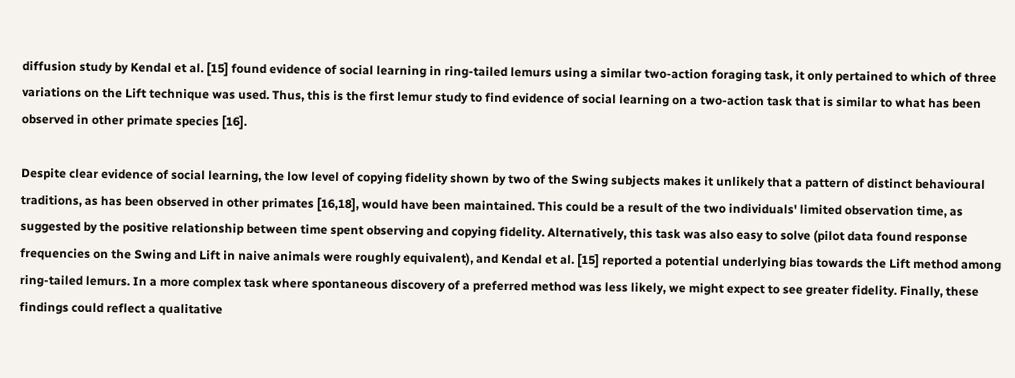diffusion study by Kendal et al. [15] found evidence of social learning in ring-tailed lemurs using a similar two-action foraging task, it only pertained to which of three variations on the Lift technique was used. Thus, this is the first lemur study to find evidence of social learning on a two-action task that is similar to what has been observed in other primate species [16].

Despite clear evidence of social learning, the low level of copying fidelity shown by two of the Swing subjects makes it unlikely that a pattern of distinct behavioural traditions, as has been observed in other primates [16,18], would have been maintained. This could be a result of the two individuals' limited observation time, as suggested by the positive relationship between time spent observing and copying fidelity. Alternatively, this task was also easy to solve (pilot data found response frequencies on the Swing and Lift in naive animals were roughly equivalent), and Kendal et al. [15] reported a potential underlying bias towards the Lift method among ring-tailed lemurs. In a more complex task where spontaneous discovery of a preferred method was less likely, we might expect to see greater fidelity. Finally, these findings could reflect a qualitative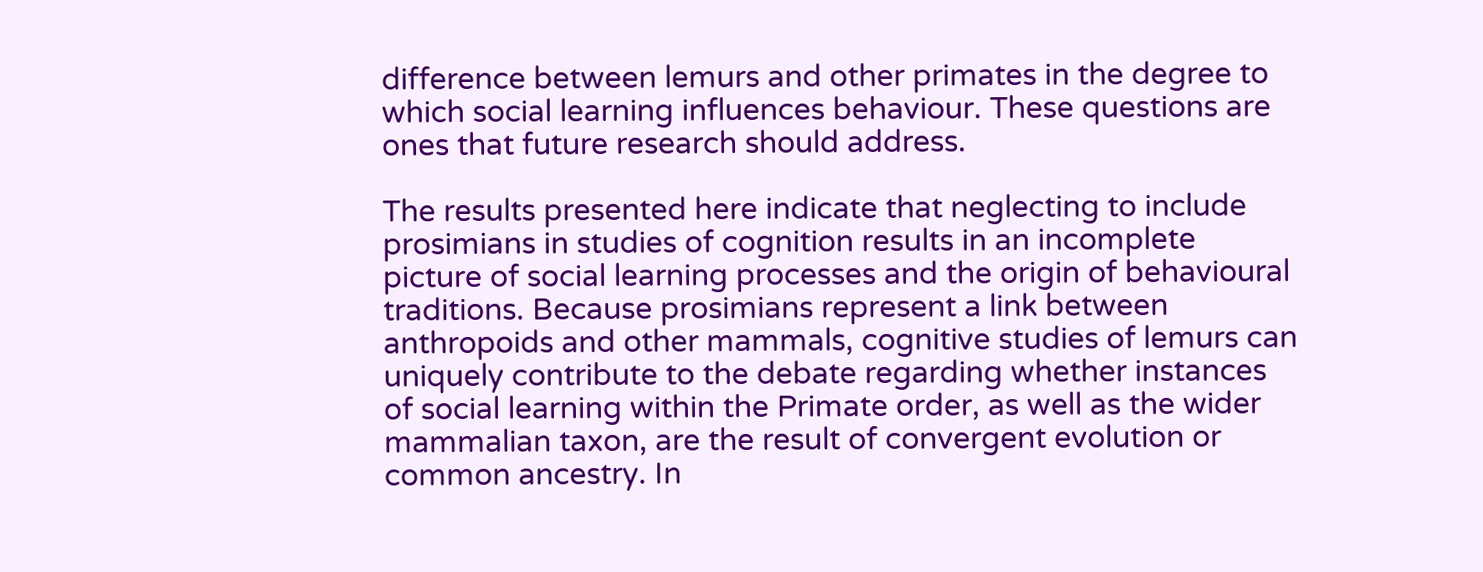difference between lemurs and other primates in the degree to which social learning influences behaviour. These questions are ones that future research should address.

The results presented here indicate that neglecting to include prosimians in studies of cognition results in an incomplete picture of social learning processes and the origin of behavioural traditions. Because prosimians represent a link between anthropoids and other mammals, cognitive studies of lemurs can uniquely contribute to the debate regarding whether instances of social learning within the Primate order, as well as the wider mammalian taxon, are the result of convergent evolution or common ancestry. In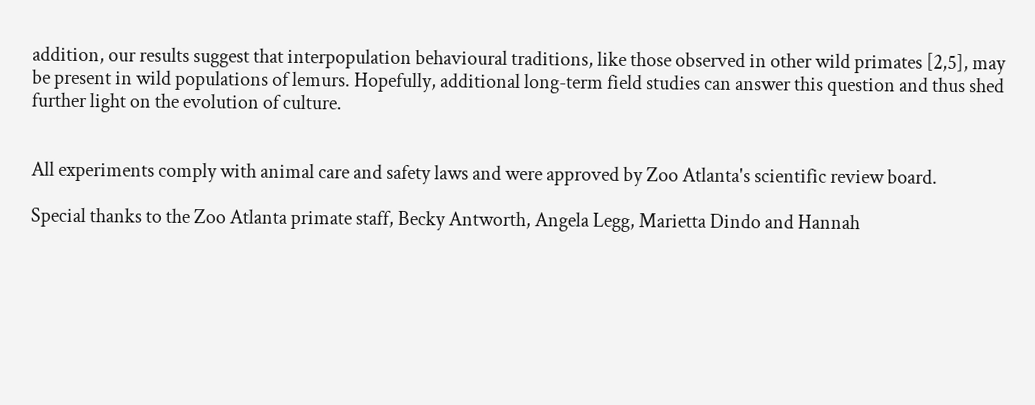addition, our results suggest that interpopulation behavioural traditions, like those observed in other wild primates [2,5], may be present in wild populations of lemurs. Hopefully, additional long-term field studies can answer this question and thus shed further light on the evolution of culture.


All experiments comply with animal care and safety laws and were approved by Zoo Atlanta's scientific review board.

Special thanks to the Zoo Atlanta primate staff, Becky Antworth, Angela Legg, Marietta Dindo and Hannah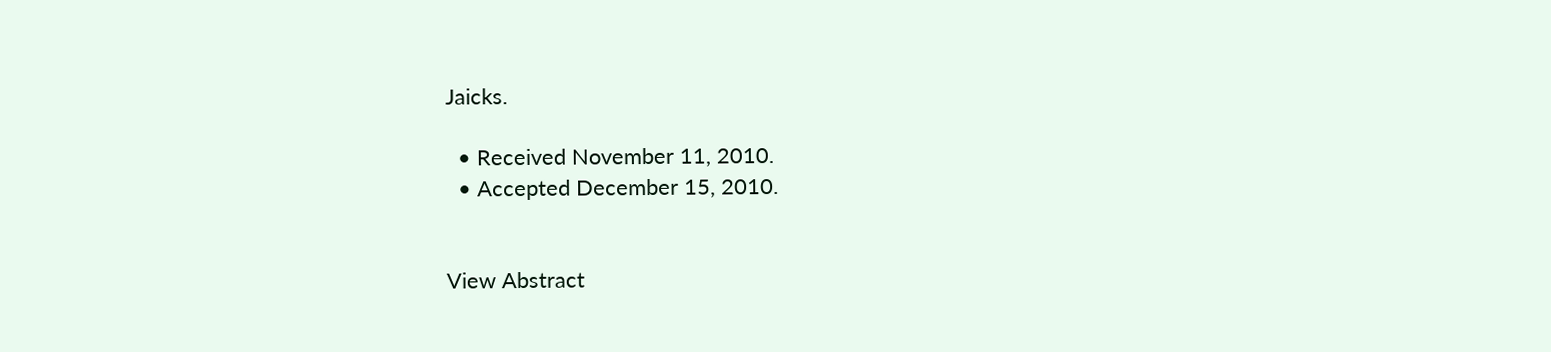Jaicks.

  • Received November 11, 2010.
  • Accepted December 15, 2010.


View Abstract